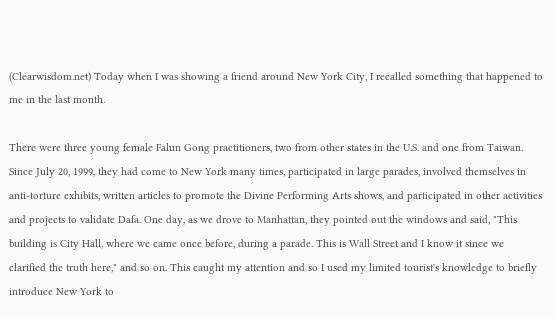(Clearwisdom.net) Today when I was showing a friend around New York City, I recalled something that happened to me in the last month.

There were three young female Falun Gong practitioners, two from other states in the U.S. and one from Taiwan. Since July 20, 1999, they had come to New York many times, participated in large parades, involved themselves in anti-torture exhibits, written articles to promote the Divine Performing Arts shows, and participated in other activities and projects to validate Dafa. One day, as we drove to Manhattan, they pointed out the windows and said, "This building is City Hall, where we came once before, during a parade. This is Wall Street and I know it since we clarified the truth here," and so on. This caught my attention and so I used my limited tourist's knowledge to briefly introduce New York to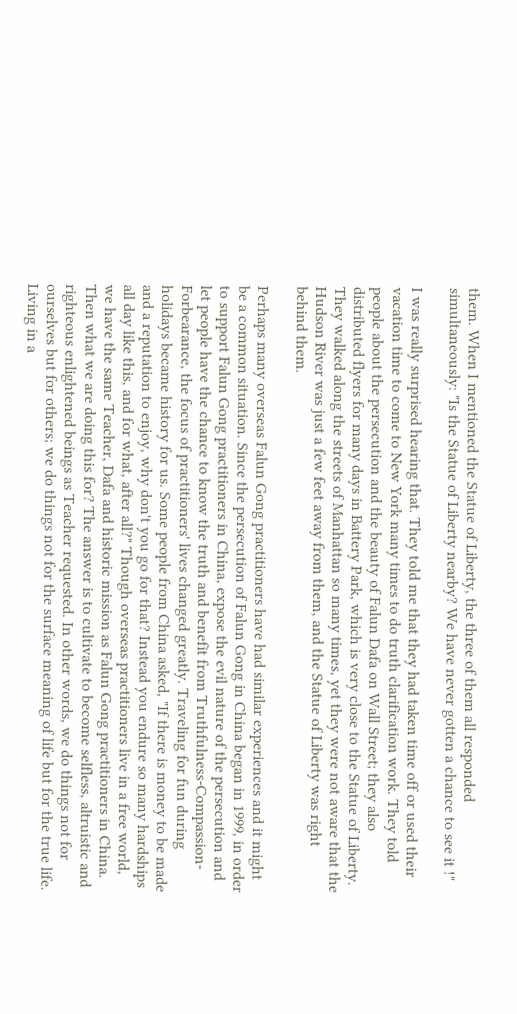them. When I mentioned the Statue of Liberty, the three of them all responded simultaneously: "Is the Statue of Liberty nearby? We have never gotten a chance to see it !"

I was really surprised hearing that. They told me that they had taken time off or used their vacation time to come to New York many times to do truth clarification work. They told people about the persecution and the beauty of Falun Dafa on Wall Street; they also distributed flyers for many days in Battery Park, which is very close to the Statue of Liberty. They walked along the streets of Manhattan so many times, yet they were not aware that the Hudson River was just a few feet away from them, and the Statue of Liberty was right behind them.

Perhaps many overseas Falun Gong practitioners have had similar experiences and it might be a common situation. Since the persecution of Falun Gong in China began in 1999, in order to support Falun Gong practitioners in China, expose the evil nature of the persecution and let people have the chance to know the truth and benefit from Truthfulness-Compassion-Forbearance, the focus of practitioners' lives changed greatly. Traveling for fun during holidays became history for us. Some people from China asked, "If there is money to be made and a reputation to enjoy, why don't you go for that? Instead you endure so many hardships all day like this, and for what, after all?" Though overseas practitioners live in a free world, we have the same Teacher, Dafa and historic mission as Falun Gong practitioners in China. Then what we are doing this for? The answer is to cultivate to become selfless, altruistic and righteous enlightened beings as Teacher requested. In other words, we do things not for ourselves but for others; we do things not for the surface meaning of life but for the true life. Living in a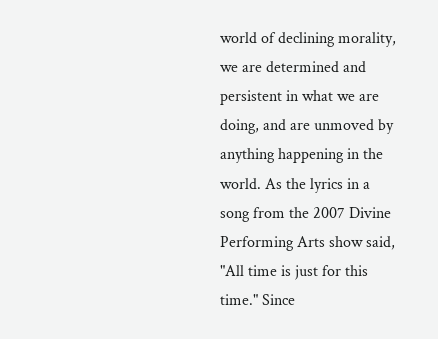world of declining morality, we are determined and persistent in what we are doing, and are unmoved by anything happening in the world. As the lyrics in a song from the 2007 Divine Performing Arts show said, "All time is just for this time." Since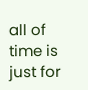all of time is just for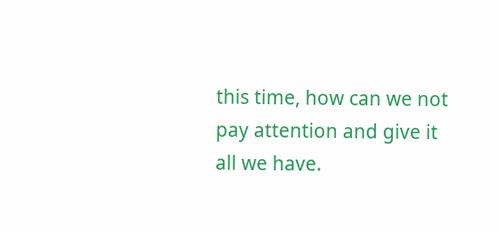this time, how can we not pay attention and give it all we have.